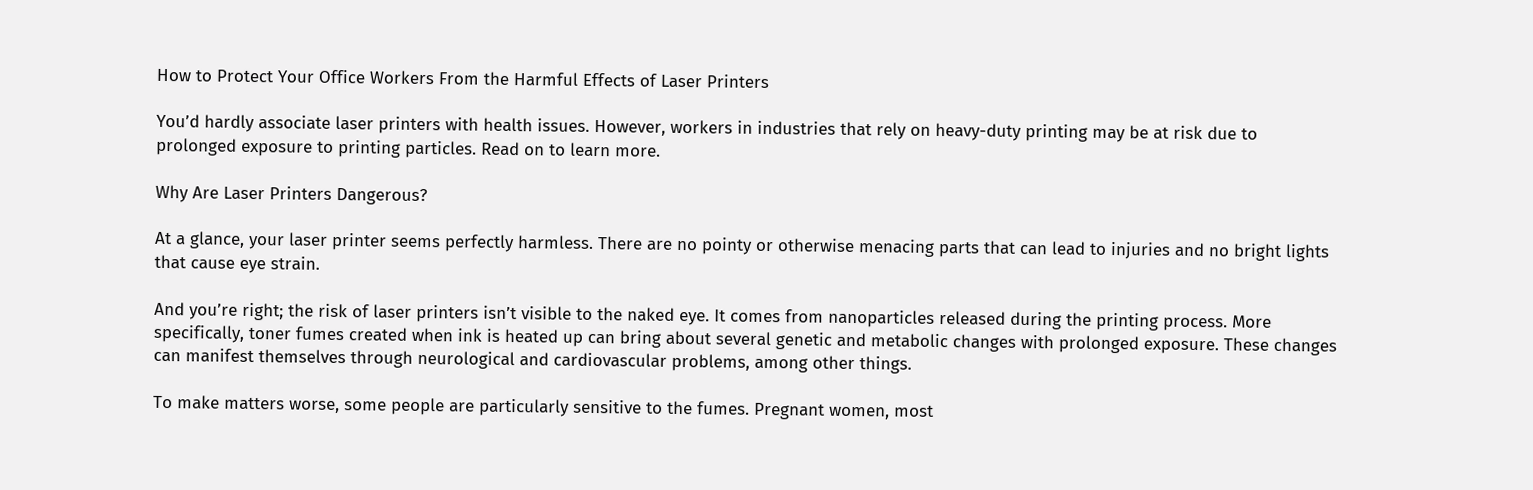How to Protect Your Office Workers From the Harmful Effects of Laser Printers

You’d hardly associate laser printers with health issues. However, workers in industries that rely on heavy-duty printing may be at risk due to prolonged exposure to printing particles. Read on to learn more.

Why Are Laser Printers Dangerous?

At a glance, your laser printer seems perfectly harmless. There are no pointy or otherwise menacing parts that can lead to injuries and no bright lights that cause eye strain.

And you’re right; the risk of laser printers isn’t visible to the naked eye. It comes from nanoparticles released during the printing process. More specifically, toner fumes created when ink is heated up can bring about several genetic and metabolic changes with prolonged exposure. These changes can manifest themselves through neurological and cardiovascular problems, among other things.

To make matters worse, some people are particularly sensitive to the fumes. Pregnant women, most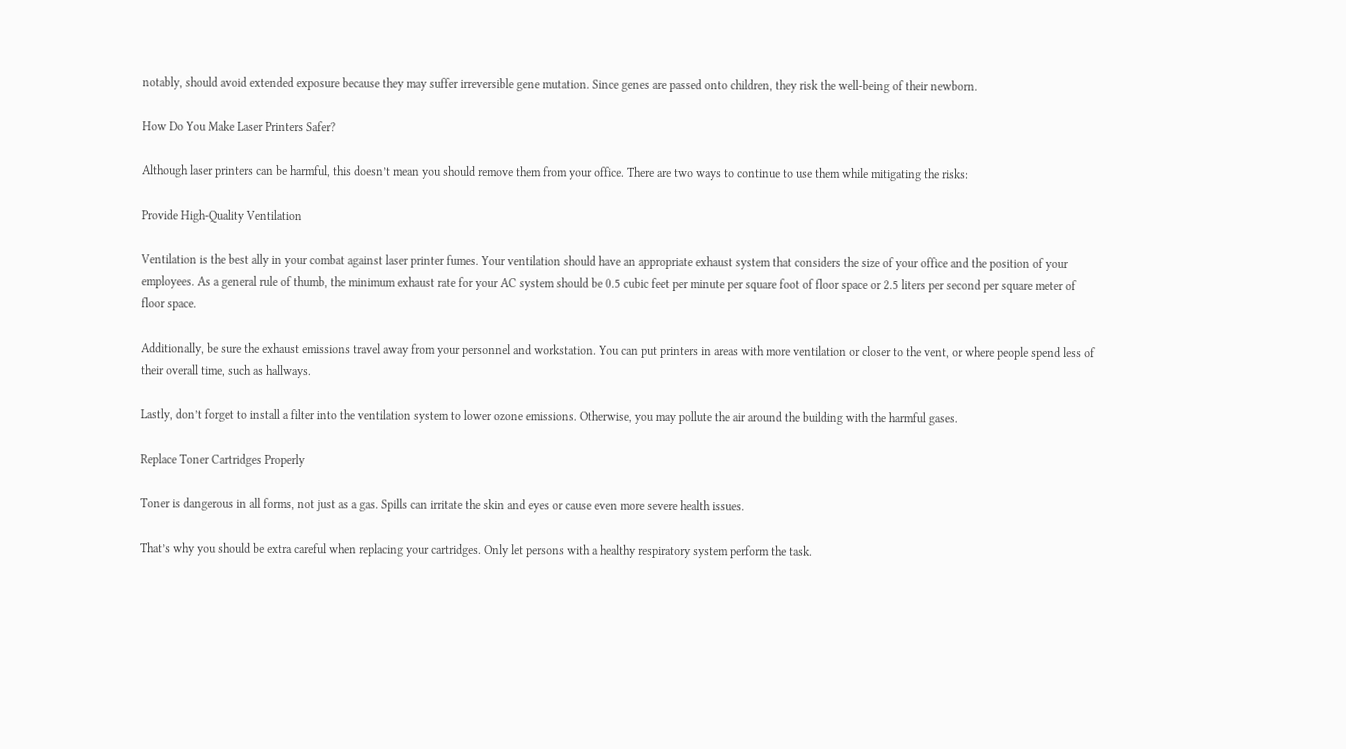notably, should avoid extended exposure because they may suffer irreversible gene mutation. Since genes are passed onto children, they risk the well-being of their newborn.

How Do You Make Laser Printers Safer?

Although laser printers can be harmful, this doesn’t mean you should remove them from your office. There are two ways to continue to use them while mitigating the risks:

Provide High-Quality Ventilation

Ventilation is the best ally in your combat against laser printer fumes. Your ventilation should have an appropriate exhaust system that considers the size of your office and the position of your employees. As a general rule of thumb, the minimum exhaust rate for your AC system should be 0.5 cubic feet per minute per square foot of floor space or 2.5 liters per second per square meter of floor space.

Additionally, be sure the exhaust emissions travel away from your personnel and workstation. You can put printers in areas with more ventilation or closer to the vent, or where people spend less of their overall time, such as hallways.

Lastly, don’t forget to install a filter into the ventilation system to lower ozone emissions. Otherwise, you may pollute the air around the building with the harmful gases.

Replace Toner Cartridges Properly

Toner is dangerous in all forms, not just as a gas. Spills can irritate the skin and eyes or cause even more severe health issues.

That’s why you should be extra careful when replacing your cartridges. Only let persons with a healthy respiratory system perform the task.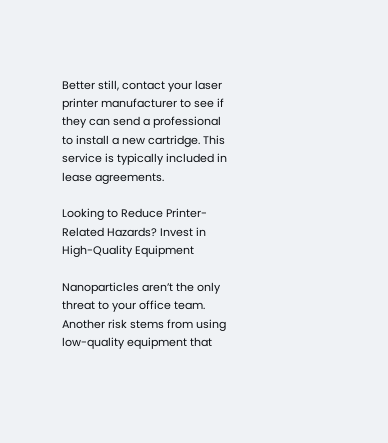Better still, contact your laser printer manufacturer to see if they can send a professional to install a new cartridge. This service is typically included in lease agreements.

Looking to Reduce Printer-Related Hazards? Invest in High-Quality Equipment

Nanoparticles aren’t the only threat to your office team. Another risk stems from using low-quality equipment that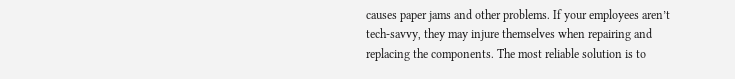causes paper jams and other problems. If your employees aren’t tech-savvy, they may injure themselves when repairing and replacing the components. The most reliable solution is to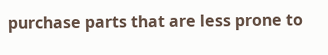purchase parts that are less prone to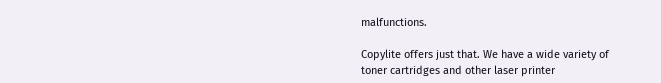malfunctions.

Copylite offers just that. We have a wide variety of toner cartridges and other laser printer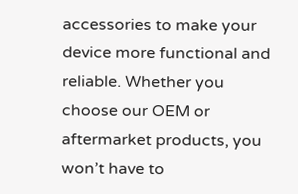accessories to make your device more functional and reliable. Whether you choose our OEM or aftermarket products, you won’t have to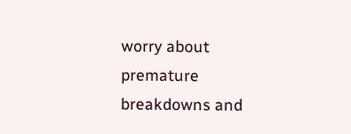worry about premature breakdowns and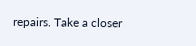repairs. Take a closer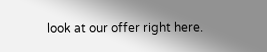look at our offer right here.